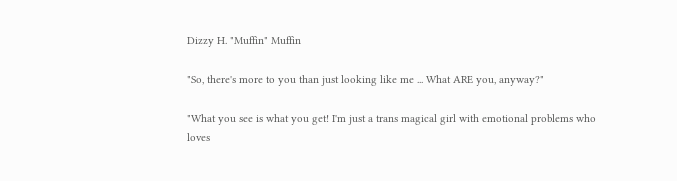Dizzy H. "Muffin" Muffin

"So, there's more to you than just looking like me ... What ARE you, anyway?"

"What you see is what you get! I'm just a trans magical girl with emotional problems who loves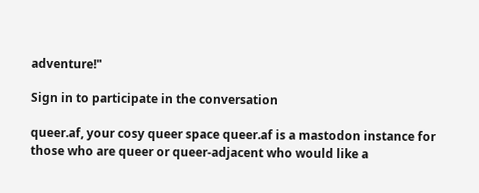adventure!"

Sign in to participate in the conversation

queer.af, your cosy queer space queer.af is a mastodon instance for those who are queer or queer-adjacent who would like a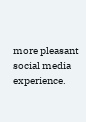more pleasant social media experience.